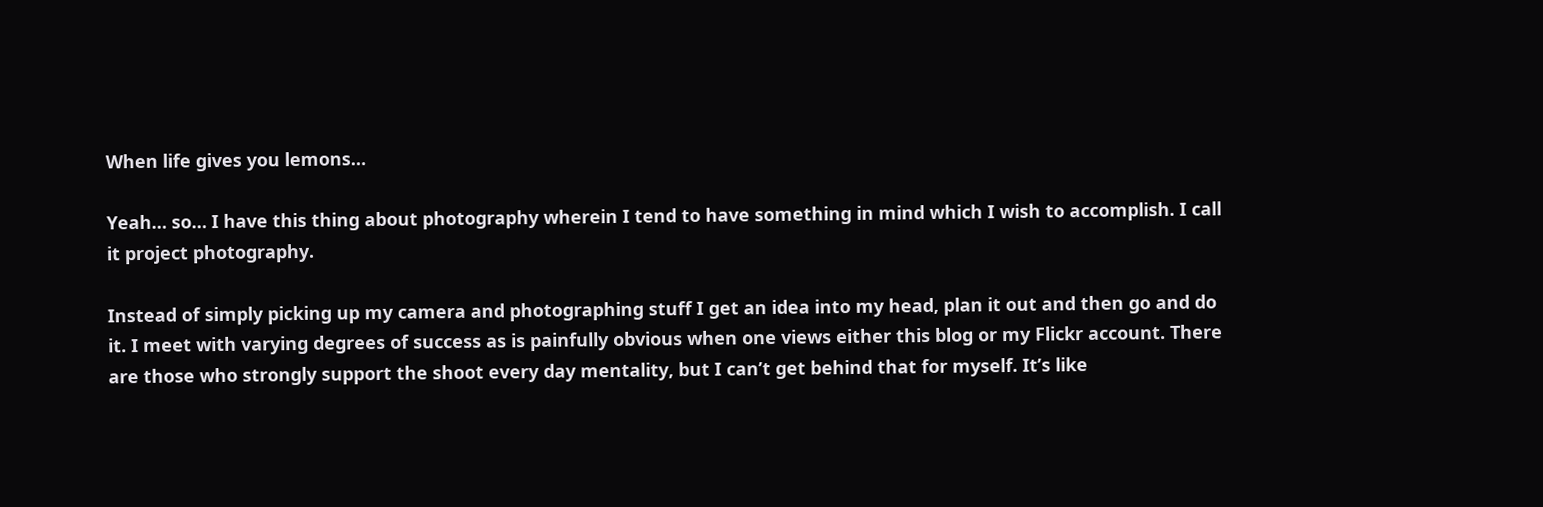When life gives you lemons…

Yeah… so… I have this thing about photography wherein I tend to have something in mind which I wish to accomplish. I call it project photography.

Instead of simply picking up my camera and photographing stuff I get an idea into my head, plan it out and then go and do it. I meet with varying degrees of success as is painfully obvious when one views either this blog or my Flickr account. There are those who strongly support the shoot every day mentality, but I can’t get behind that for myself. It’s like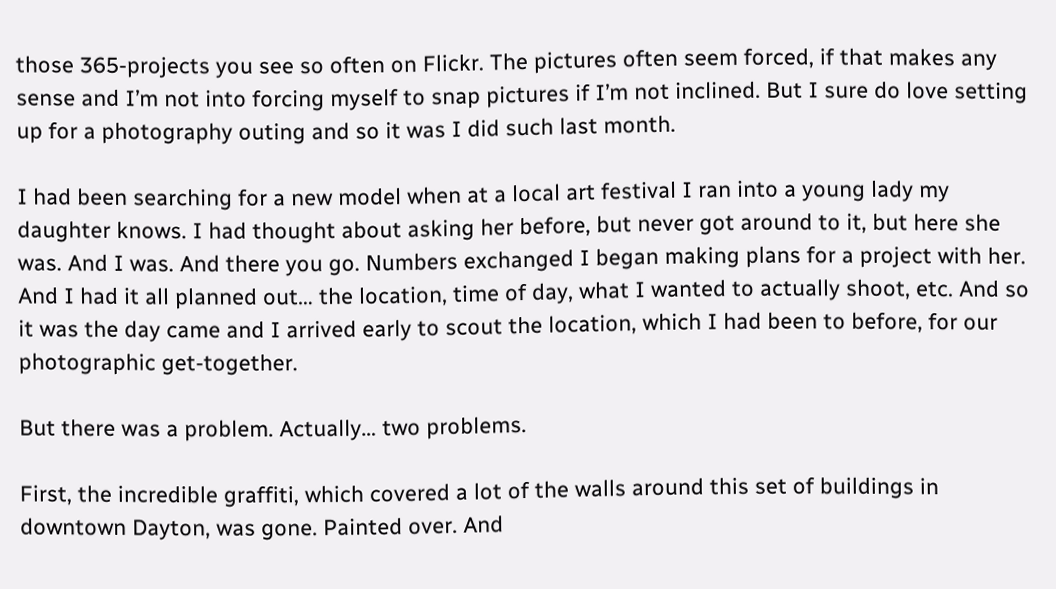those 365-projects you see so often on Flickr. The pictures often seem forced, if that makes any sense and I’m not into forcing myself to snap pictures if I’m not inclined. But I sure do love setting up for a photography outing and so it was I did such last month.

I had been searching for a new model when at a local art festival I ran into a young lady my daughter knows. I had thought about asking her before, but never got around to it, but here she was. And I was. And there you go. Numbers exchanged I began making plans for a project with her. And I had it all planned out… the location, time of day, what I wanted to actually shoot, etc. And so it was the day came and I arrived early to scout the location, which I had been to before, for our photographic get-together.

But there was a problem. Actually… two problems.

First, the incredible graffiti, which covered a lot of the walls around this set of buildings in downtown Dayton, was gone. Painted over. And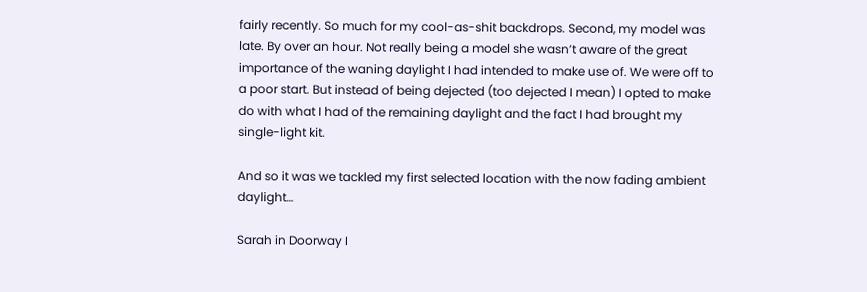fairly recently. So much for my cool-as-shit backdrops. Second, my model was late. By over an hour. Not really being a model she wasn’t aware of the great importance of the waning daylight I had intended to make use of. We were off to a poor start. But instead of being dejected (too dejected I mean) I opted to make do with what I had of the remaining daylight and the fact I had brought my single-light kit.

And so it was we tackled my first selected location with the now fading ambient daylight…

Sarah in Doorway I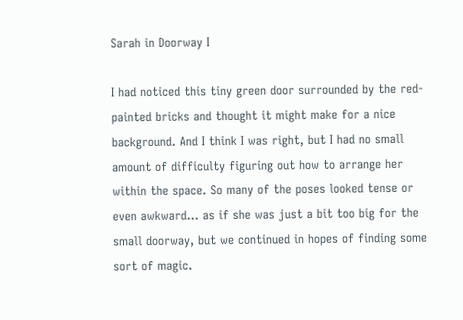Sarah in Doorway I

I had noticed this tiny green door surrounded by the red-painted bricks and thought it might make for a nice background. And I think I was right, but I had no small amount of difficulty figuring out how to arrange her within the space. So many of the poses looked tense or even awkward… as if she was just a bit too big for the small doorway, but we continued in hopes of finding some sort of magic.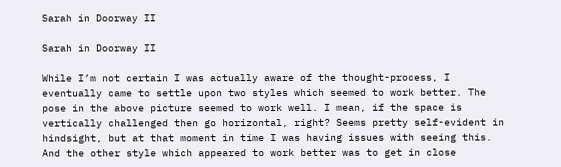Sarah in Doorway II

Sarah in Doorway II

While I’m not certain I was actually aware of the thought-process, I eventually came to settle upon two styles which seemed to work better. The pose in the above picture seemed to work well. I mean, if the space is vertically challenged then go horizontal, right? Seems pretty self-evident in hindsight, but at that moment in time I was having issues with seeing this. And the other style which appeared to work better was to get in close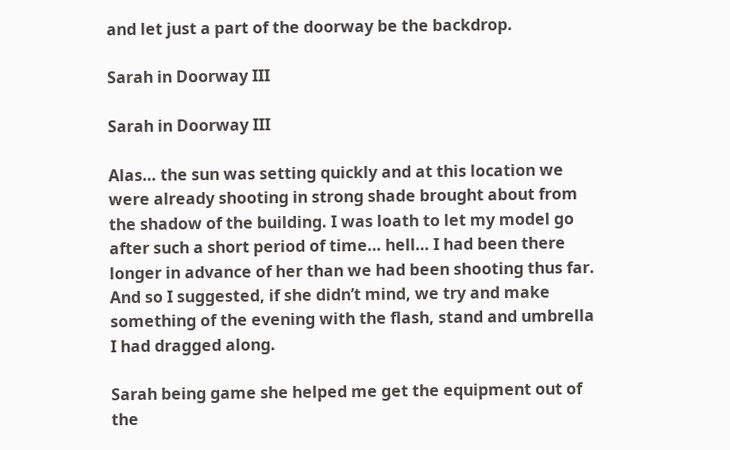and let just a part of the doorway be the backdrop.

Sarah in Doorway III

Sarah in Doorway III

Alas… the sun was setting quickly and at this location we were already shooting in strong shade brought about from the shadow of the building. I was loath to let my model go after such a short period of time… hell… I had been there longer in advance of her than we had been shooting thus far. And so I suggested, if she didn’t mind, we try and make something of the evening with the flash, stand and umbrella I had dragged along.

Sarah being game she helped me get the equipment out of the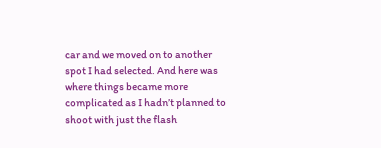car and we moved on to another spot I had selected. And here was where things became more complicated as I hadn’t planned to shoot with just the flash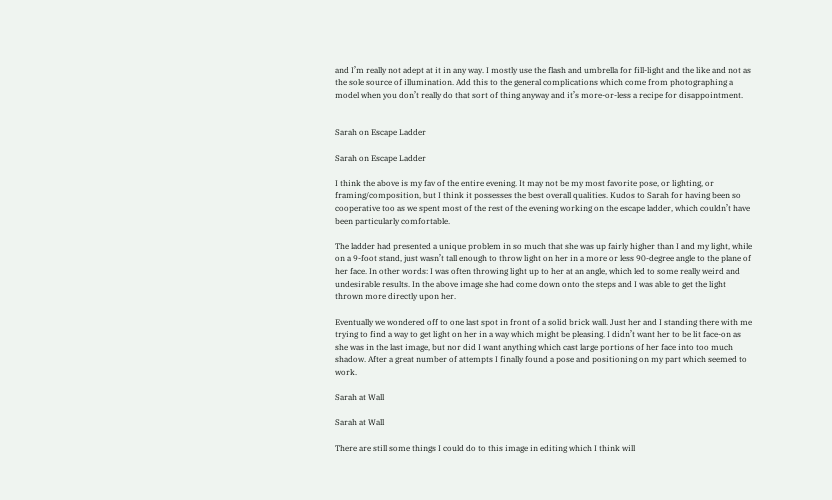and I’m really not adept at it in any way. I mostly use the flash and umbrella for fill-light and the like and not as the sole source of illumination. Add this to the general complications which come from photographing a model when you don’t really do that sort of thing anyway and it’s more-or-less a recipe for disappointment.


Sarah on Escape Ladder

Sarah on Escape Ladder

I think the above is my fav of the entire evening. It may not be my most favorite pose, or lighting, or framing/composition, but I think it possesses the best overall qualities. Kudos to Sarah for having been so cooperative too as we spent most of the rest of the evening working on the escape ladder, which couldn’t have been particularly comfortable.

The ladder had presented a unique problem in so much that she was up fairly higher than I and my light, while on a 9-foot stand, just wasn’t tall enough to throw light on her in a more or less 90-degree angle to the plane of her face. In other words: I was often throwing light up to her at an angle, which led to some really weird and undesirable results. In the above image she had come down onto the steps and I was able to get the light thrown more directly upon her.

Eventually we wondered off to one last spot in front of a solid brick wall. Just her and I standing there with me trying to find a way to get light on her in a way which might be pleasing. I didn’t want her to be lit face-on as she was in the last image, but nor did I want anything which cast large portions of her face into too much shadow. After a great number of attempts I finally found a pose and positioning on my part which seemed to work.

Sarah at Wall

Sarah at Wall

There are still some things I could do to this image in editing which I think will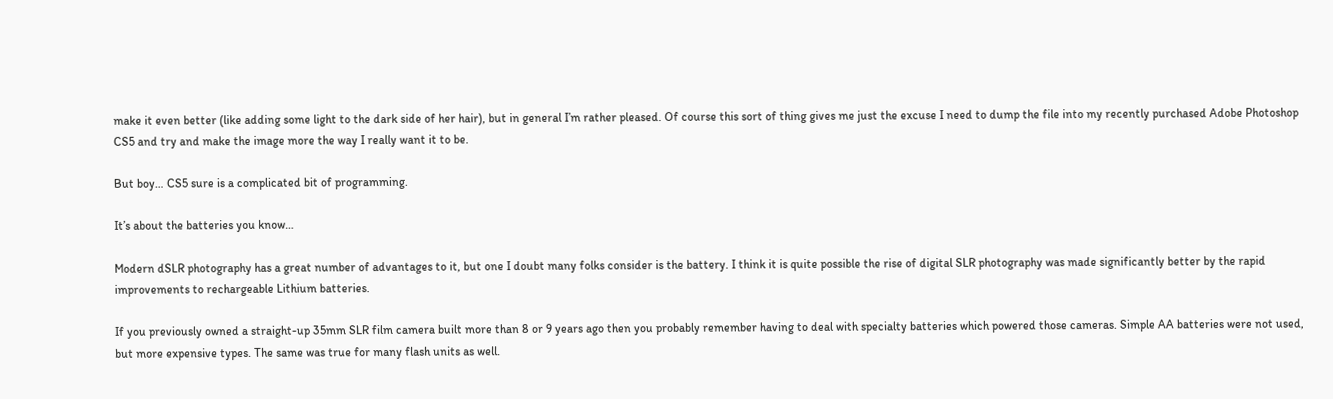make it even better (like adding some light to the dark side of her hair), but in general I’m rather pleased. Of course this sort of thing gives me just the excuse I need to dump the file into my recently purchased Adobe Photoshop CS5 and try and make the image more the way I really want it to be.

But boy… CS5 sure is a complicated bit of programming.

It’s about the batteries you know…

Modern dSLR photography has a great number of advantages to it, but one I doubt many folks consider is the battery. I think it is quite possible the rise of digital SLR photography was made significantly better by the rapid improvements to rechargeable Lithium batteries.

If you previously owned a straight-up 35mm SLR film camera built more than 8 or 9 years ago then you probably remember having to deal with specialty batteries which powered those cameras. Simple AA batteries were not used, but more expensive types. The same was true for many flash units as well.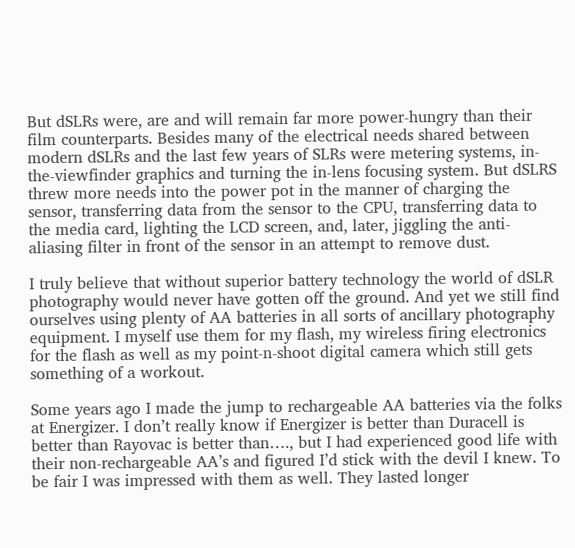But dSLRs were, are and will remain far more power-hungry than their film counterparts. Besides many of the electrical needs shared between modern dSLRs and the last few years of SLRs were metering systems, in-the-viewfinder graphics and turning the in-lens focusing system. But dSLRS threw more needs into the power pot in the manner of charging the sensor, transferring data from the sensor to the CPU, transferring data to the media card, lighting the LCD screen, and, later, jiggling the anti-aliasing filter in front of the sensor in an attempt to remove dust.

I truly believe that without superior battery technology the world of dSLR photography would never have gotten off the ground. And yet we still find ourselves using plenty of AA batteries in all sorts of ancillary photography equipment. I myself use them for my flash, my wireless firing electronics for the flash as well as my point-n-shoot digital camera which still gets something of a workout.

Some years ago I made the jump to rechargeable AA batteries via the folks at Energizer. I don’t really know if Energizer is better than Duracell is better than Rayovac is better than…., but I had experienced good life with their non-rechargeable AA’s and figured I’d stick with the devil I knew. To be fair I was impressed with them as well. They lasted longer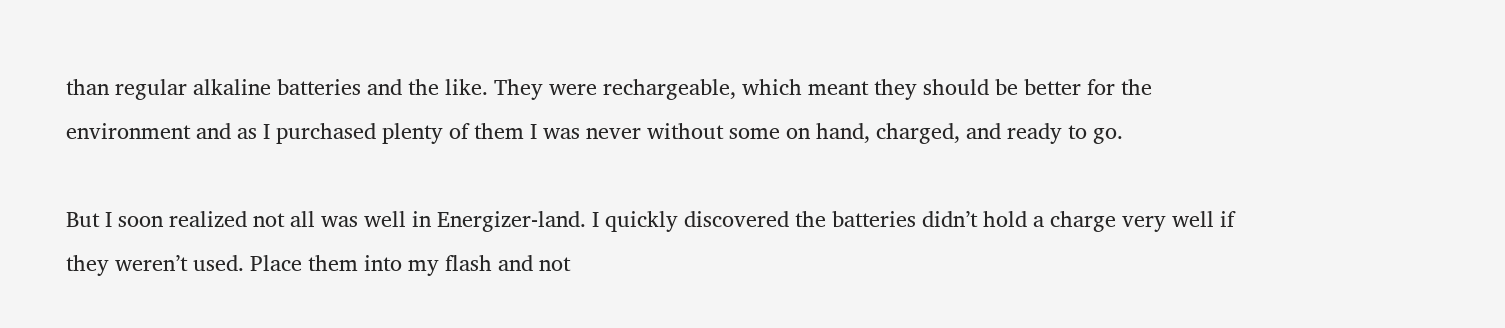than regular alkaline batteries and the like. They were rechargeable, which meant they should be better for the environment and as I purchased plenty of them I was never without some on hand, charged, and ready to go.

But I soon realized not all was well in Energizer-land. I quickly discovered the batteries didn’t hold a charge very well if they weren’t used. Place them into my flash and not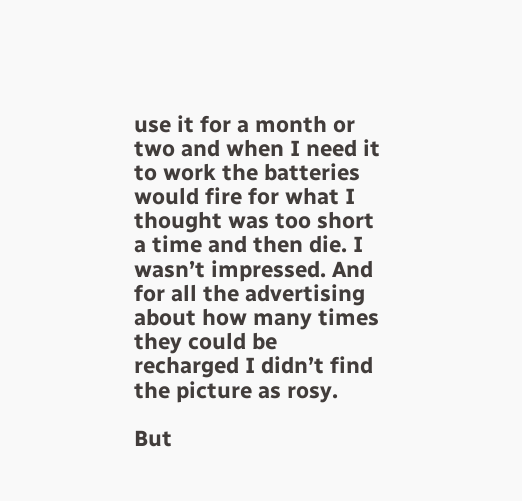use it for a month or two and when I need it to work the batteries would fire for what I thought was too short a time and then die. I wasn’t impressed. And for all the advertising about how many times they could be recharged I didn’t find the picture as rosy.

But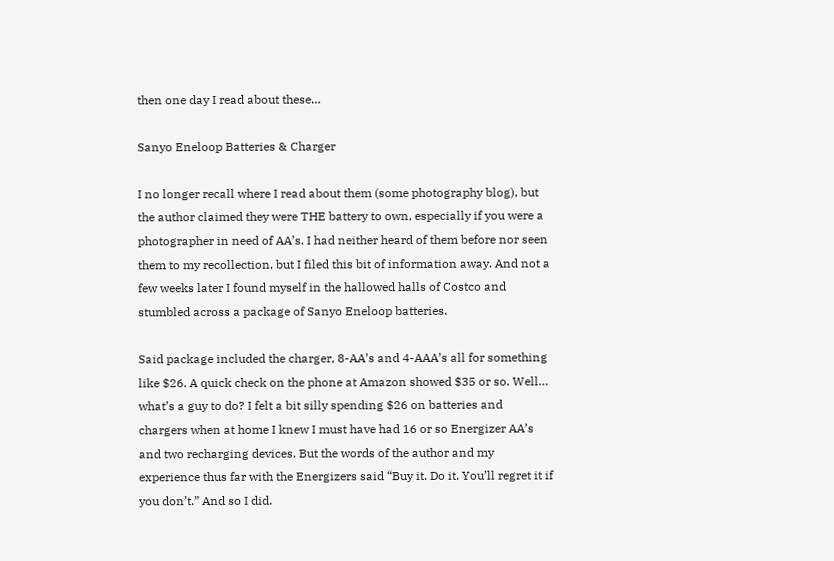then one day I read about these…

Sanyo Eneloop Batteries & Charger

I no longer recall where I read about them (some photography blog), but the author claimed they were THE battery to own, especially if you were a photographer in need of AA’s. I had neither heard of them before nor seen them to my recollection, but I filed this bit of information away. And not a few weeks later I found myself in the hallowed halls of Costco and stumbled across a package of Sanyo Eneloop batteries.

Said package included the charger, 8-AA’s and 4-AAA’s all for something like $26. A quick check on the phone at Amazon showed $35 or so. Well… what’s a guy to do? I felt a bit silly spending $26 on batteries and chargers when at home I knew I must have had 16 or so Energizer AA’s and two recharging devices. But the words of the author and my experience thus far with the Energizers said “Buy it. Do it. You’ll regret it if you don’t.” And so I did.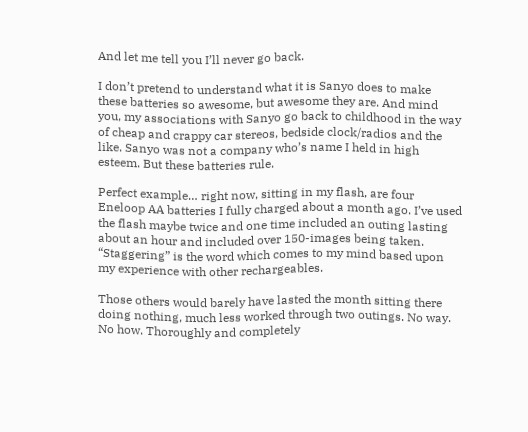And let me tell you I’ll never go back.

I don’t pretend to understand what it is Sanyo does to make these batteries so awesome, but awesome they are. And mind you, my associations with Sanyo go back to childhood in the way of cheap and crappy car stereos, bedside clock/radios and the like. Sanyo was not a company who’s name I held in high esteem. But these batteries rule.

Perfect example… right now, sitting in my flash, are four Eneloop AA batteries I fully charged about a month ago. I’ve used the flash maybe twice and one time included an outing lasting about an hour and included over 150-images being taken. “Staggering” is the word which comes to my mind based upon my experience with other rechargeables.

Those others would barely have lasted the month sitting there doing nothing, much less worked through two outings. No way. No how. Thoroughly and completely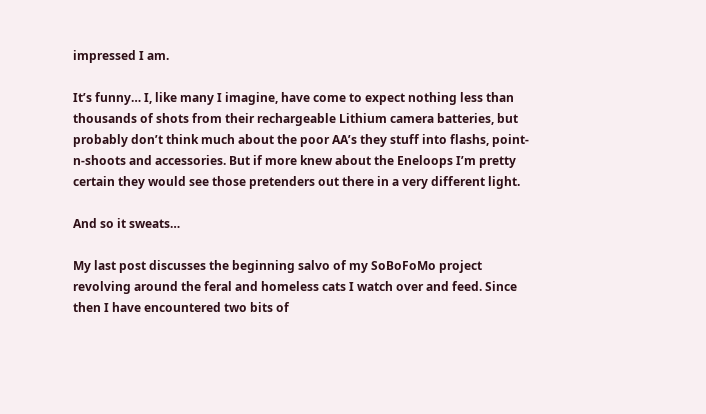impressed I am.

It’s funny… I, like many I imagine, have come to expect nothing less than thousands of shots from their rechargeable Lithium camera batteries, but probably don’t think much about the poor AA’s they stuff into flashs, point-n-shoots and accessories. But if more knew about the Eneloops I’m pretty certain they would see those pretenders out there in a very different light.

And so it sweats…

My last post discusses the beginning salvo of my SoBoFoMo project revolving around the feral and homeless cats I watch over and feed. Since then I have encountered two bits of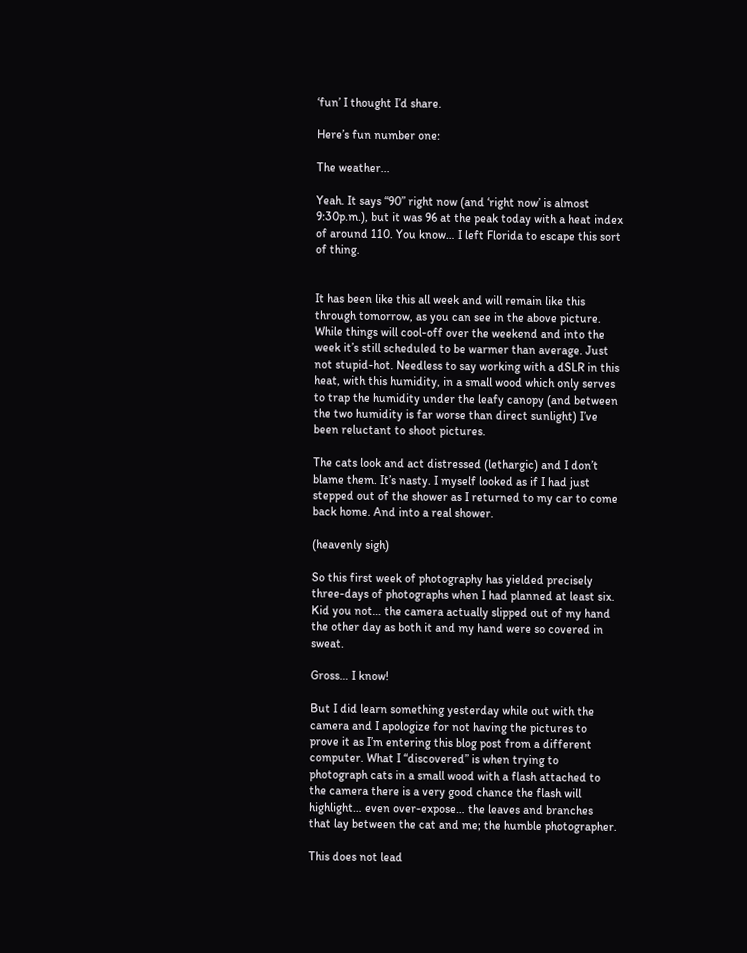‘fun’ I thought I’d share.

Here’s fun number one:

The weather...

Yeah. It says “90” right now (and ‘right now’ is almost 9:30p.m.), but it was 96 at the peak today with a heat index of around 110. You know… I left Florida to escape this sort of thing.


It has been like this all week and will remain like this through tomorrow, as you can see in the above picture. While things will cool-off over the weekend and into the week it’s still scheduled to be warmer than average. Just not stupid-hot. Needless to say working with a dSLR in this heat, with this humidity, in a small wood which only serves to trap the humidity under the leafy canopy (and between the two humidity is far worse than direct sunlight) I’ve been reluctant to shoot pictures.

The cats look and act distressed (lethargic) and I don’t blame them. It’s nasty. I myself looked as if I had just stepped out of the shower as I returned to my car to come back home. And into a real shower.

(heavenly sigh)

So this first week of photography has yielded precisely three-days of photographs when I had planned at least six. Kid you not… the camera actually slipped out of my hand the other day as both it and my hand were so covered in sweat.

Gross… I know!

But I did learn something yesterday while out with the camera and I apologize for not having the pictures to prove it as I’m entering this blog post from a different computer. What I “discovered” is when trying to photograph cats in a small wood with a flash attached to the camera there is a very good chance the flash will highlight… even over-expose… the leaves and branches that lay between the cat and me; the humble photographer.

This does not lead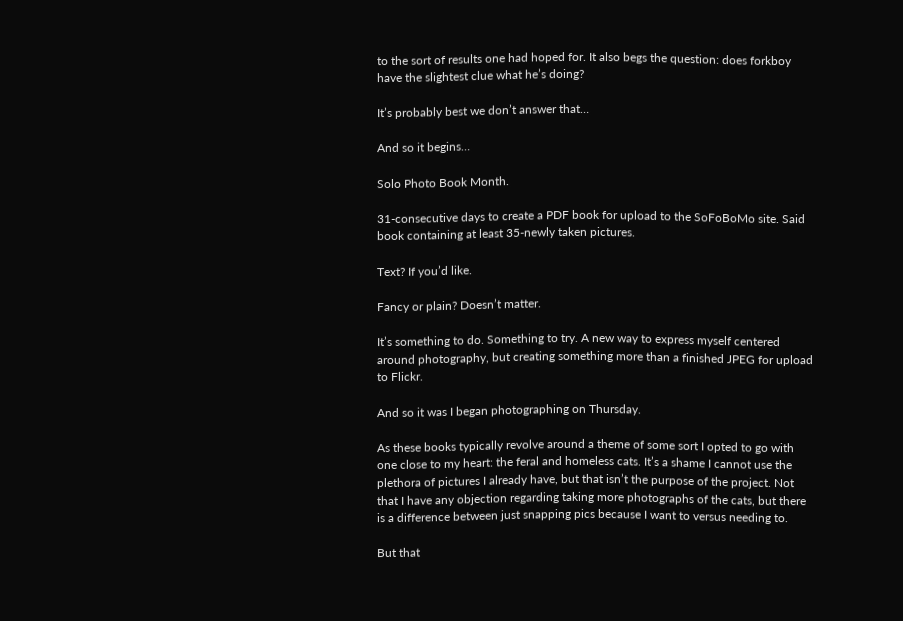to the sort of results one had hoped for. It also begs the question: does forkboy have the slightest clue what he’s doing?

It’s probably best we don’t answer that…

And so it begins…

Solo Photo Book Month.

31-consecutive days to create a PDF book for upload to the SoFoBoMo site. Said book containing at least 35-newly taken pictures.

Text? If you’d like.

Fancy or plain? Doesn’t matter.

It’s something to do. Something to try. A new way to express myself centered around photography, but creating something more than a finished JPEG for upload to Flickr.

And so it was I began photographing on Thursday.

As these books typically revolve around a theme of some sort I opted to go with one close to my heart: the feral and homeless cats. It’s a shame I cannot use the plethora of pictures I already have, but that isn’t the purpose of the project. Not that I have any objection regarding taking more photographs of the cats, but there is a difference between just snapping pics because I want to versus needing to.

But that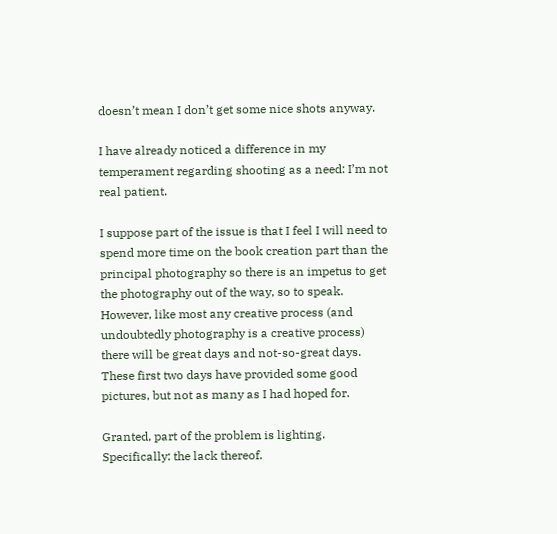doesn’t mean I don’t get some nice shots anyway.

I have already noticed a difference in my temperament regarding shooting as a need: I’m not real patient.

I suppose part of the issue is that I feel I will need to spend more time on the book creation part than the principal photography so there is an impetus to get the photography out of the way, so to speak. However, like most any creative process (and undoubtedly photography is a creative process) there will be great days and not-so-great days. These first two days have provided some good pictures, but not as many as I had hoped for.

Granted, part of the problem is lighting. Specifically: the lack thereof.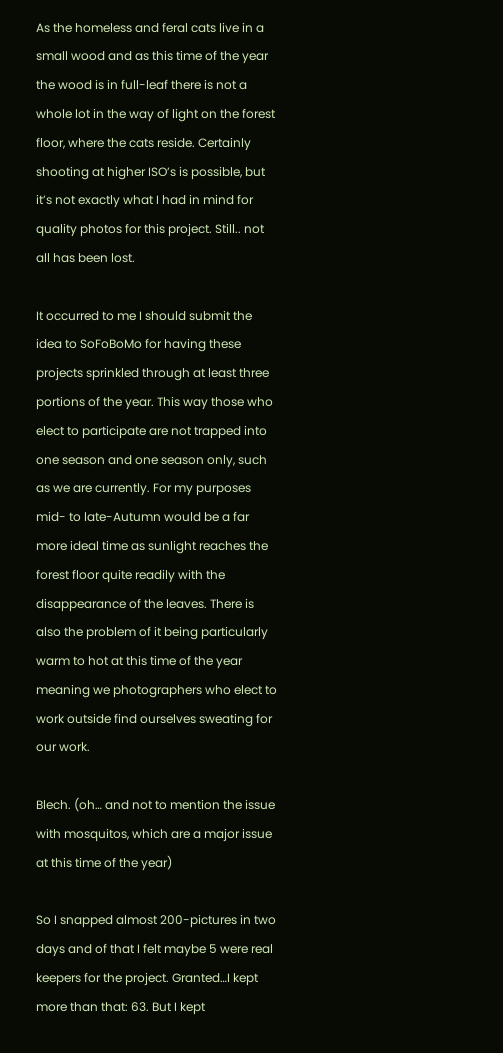As the homeless and feral cats live in a small wood and as this time of the year the wood is in full-leaf there is not a whole lot in the way of light on the forest floor, where the cats reside. Certainly shooting at higher ISO’s is possible, but it’s not exactly what I had in mind for quality photos for this project. Still.. not all has been lost.

It occurred to me I should submit the idea to SoFoBoMo for having these projects sprinkled through at least three portions of the year. This way those who elect to participate are not trapped into one season and one season only, such as we are currently. For my purposes mid- to late-Autumn would be a far more ideal time as sunlight reaches the forest floor quite readily with the disappearance of the leaves. There is also the problem of it being particularly warm to hot at this time of the year meaning we photographers who elect to work outside find ourselves sweating for our work.

Blech. (oh… and not to mention the issue with mosquitos, which are a major issue at this time of the year)

So I snapped almost 200-pictures in two days and of that I felt maybe 5 were real keepers for the project. Granted…I kept more than that: 63. But I kept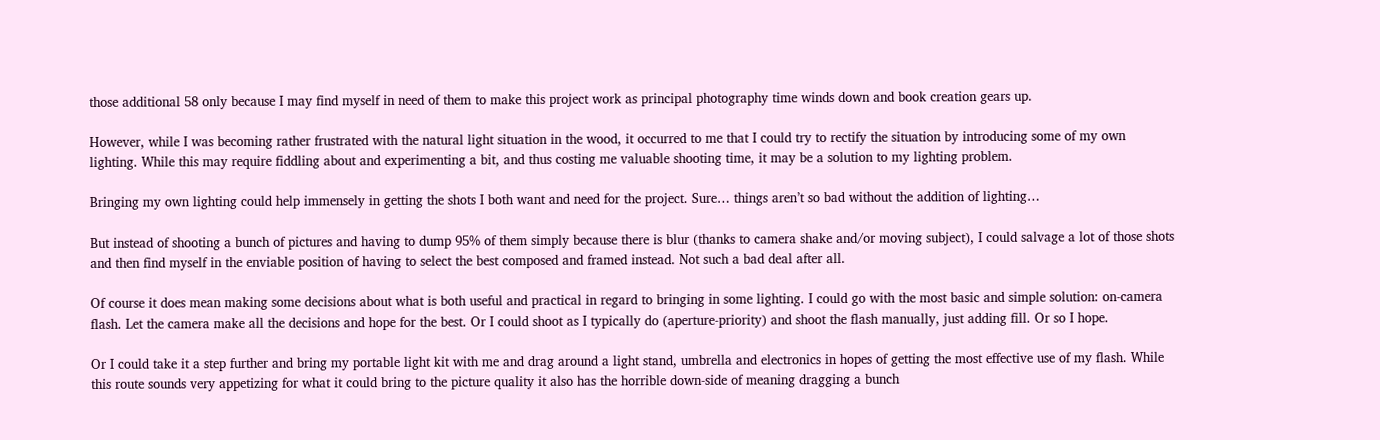those additional 58 only because I may find myself in need of them to make this project work as principal photography time winds down and book creation gears up.

However, while I was becoming rather frustrated with the natural light situation in the wood, it occurred to me that I could try to rectify the situation by introducing some of my own lighting. While this may require fiddling about and experimenting a bit, and thus costing me valuable shooting time, it may be a solution to my lighting problem.

Bringing my own lighting could help immensely in getting the shots I both want and need for the project. Sure… things aren’t so bad without the addition of lighting…

But instead of shooting a bunch of pictures and having to dump 95% of them simply because there is blur (thanks to camera shake and/or moving subject), I could salvage a lot of those shots and then find myself in the enviable position of having to select the best composed and framed instead. Not such a bad deal after all.

Of course it does mean making some decisions about what is both useful and practical in regard to bringing in some lighting. I could go with the most basic and simple solution: on-camera flash. Let the camera make all the decisions and hope for the best. Or I could shoot as I typically do (aperture-priority) and shoot the flash manually, just adding fill. Or so I hope.

Or I could take it a step further and bring my portable light kit with me and drag around a light stand, umbrella and electronics in hopes of getting the most effective use of my flash. While this route sounds very appetizing for what it could bring to the picture quality it also has the horrible down-side of meaning dragging a bunch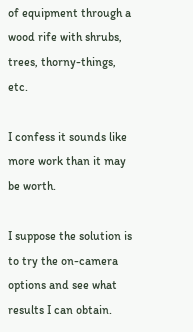of equipment through a wood rife with shrubs, trees, thorny-things, etc.

I confess it sounds like more work than it may be worth.

I suppose the solution is to try the on-camera options and see what results I can obtain.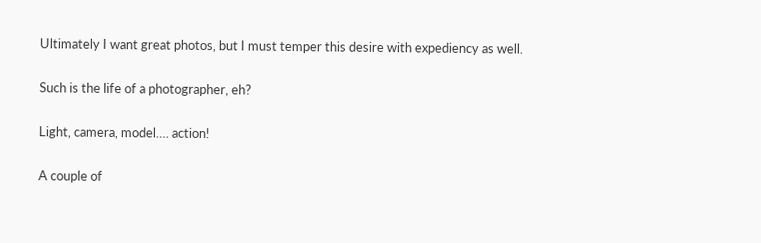Ultimately I want great photos, but I must temper this desire with expediency as well.

Such is the life of a photographer, eh?

Light, camera, model…. action!

A couple of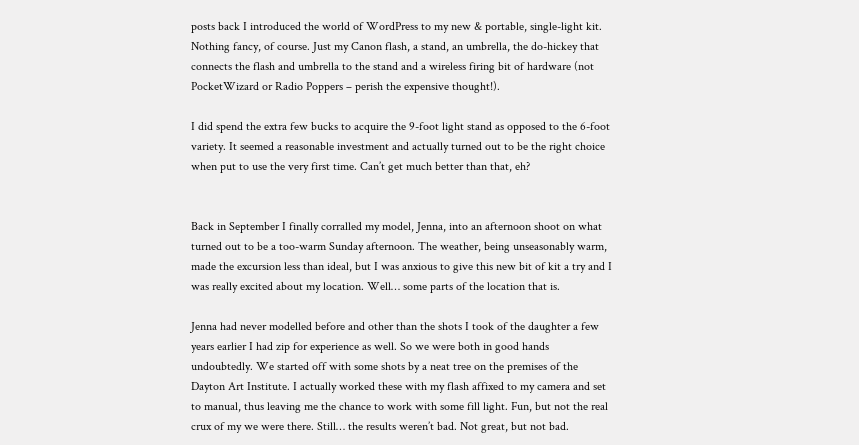posts back I introduced the world of WordPress to my new & portable, single-light kit. Nothing fancy, of course. Just my Canon flash, a stand, an umbrella, the do-hickey that connects the flash and umbrella to the stand and a wireless firing bit of hardware (not PocketWizard or Radio Poppers – perish the expensive thought!).

I did spend the extra few bucks to acquire the 9-foot light stand as opposed to the 6-foot variety. It seemed a reasonable investment and actually turned out to be the right choice when put to use the very first time. Can’t get much better than that, eh?


Back in September I finally corralled my model, Jenna, into an afternoon shoot on what turned out to be a too-warm Sunday afternoon. The weather, being unseasonably warm, made the excursion less than ideal, but I was anxious to give this new bit of kit a try and I was really excited about my location. Well… some parts of the location that is.

Jenna had never modelled before and other than the shots I took of the daughter a few years earlier I had zip for experience as well. So we were both in good hands undoubtedly. We started off with some shots by a neat tree on the premises of the Dayton Art Institute. I actually worked these with my flash affixed to my camera and set to manual, thus leaving me the chance to work with some fill light. Fun, but not the real crux of my we were there. Still… the results weren’t bad. Not great, but not bad.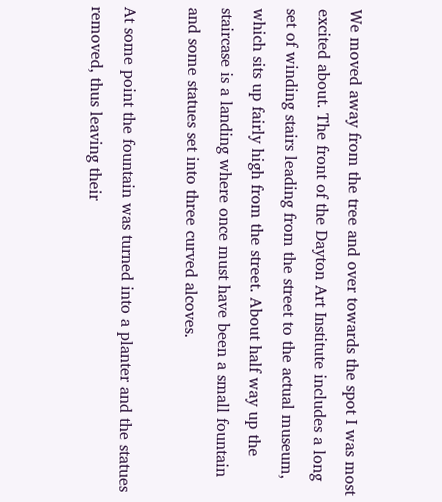We moved away from the tree and over towards the spot I was most excited about. The front of the Dayton Art Institute includes a long set of winding stairs leading from the street to the actual museum, which sits up fairly high from the street. About half way up the staircase is a landing where once must have been a small fountain and some statues set into three curved alcoves.

At some point the fountain was turned into a planter and the statues removed, thus leaving their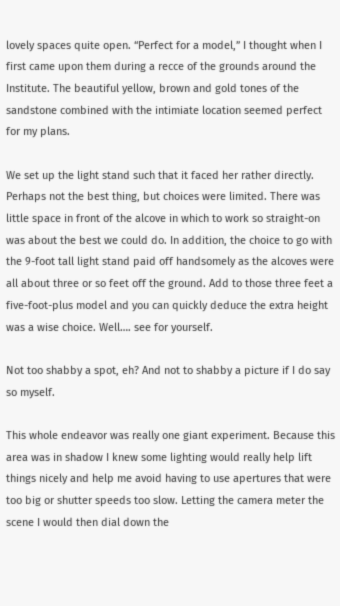lovely spaces quite open. “Perfect for a model,” I thought when I first came upon them during a recce of the grounds around the Institute. The beautiful yellow, brown and gold tones of the sandstone combined with the intimiate location seemed perfect for my plans.

We set up the light stand such that it faced her rather directly. Perhaps not the best thing, but choices were limited. There was little space in front of the alcove in which to work so straight-on was about the best we could do. In addition, the choice to go with the 9-foot tall light stand paid off handsomely as the alcoves were all about three or so feet off the ground. Add to those three feet a five-foot-plus model and you can quickly deduce the extra height was a wise choice. Well…. see for yourself.

Not too shabby a spot, eh? And not to shabby a picture if I do say so myself.

This whole endeavor was really one giant experiment. Because this area was in shadow I knew some lighting would really help lift things nicely and help me avoid having to use apertures that were too big or shutter speeds too slow. Letting the camera meter the scene I would then dial down the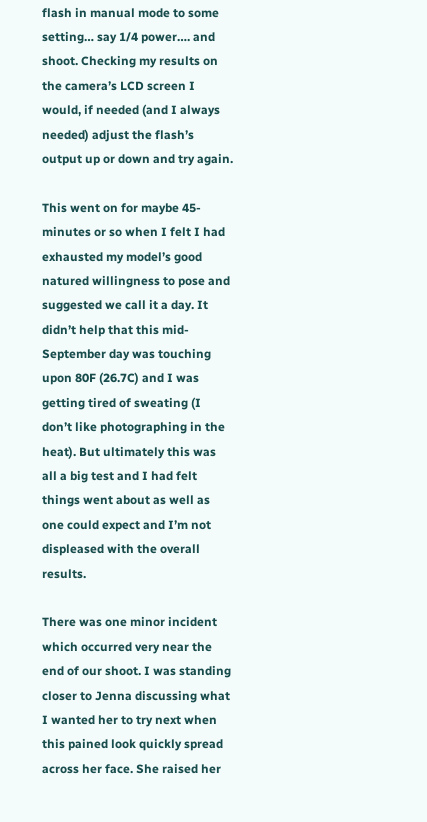flash in manual mode to some setting… say 1/4 power…. and shoot. Checking my results on the camera’s LCD screen I would, if needed (and I always needed) adjust the flash’s output up or down and try again.

This went on for maybe 45-minutes or so when I felt I had exhausted my model’s good natured willingness to pose and suggested we call it a day. It didn’t help that this mid-September day was touching upon 80F (26.7C) and I was getting tired of sweating (I don’t like photographing in the heat). But ultimately this was all a big test and I had felt things went about as well as one could expect and I’m not displeased with the overall results.

There was one minor incident which occurred very near the end of our shoot. I was standing closer to Jenna discussing what I wanted her to try next when this pained look quickly spread across her face. She raised her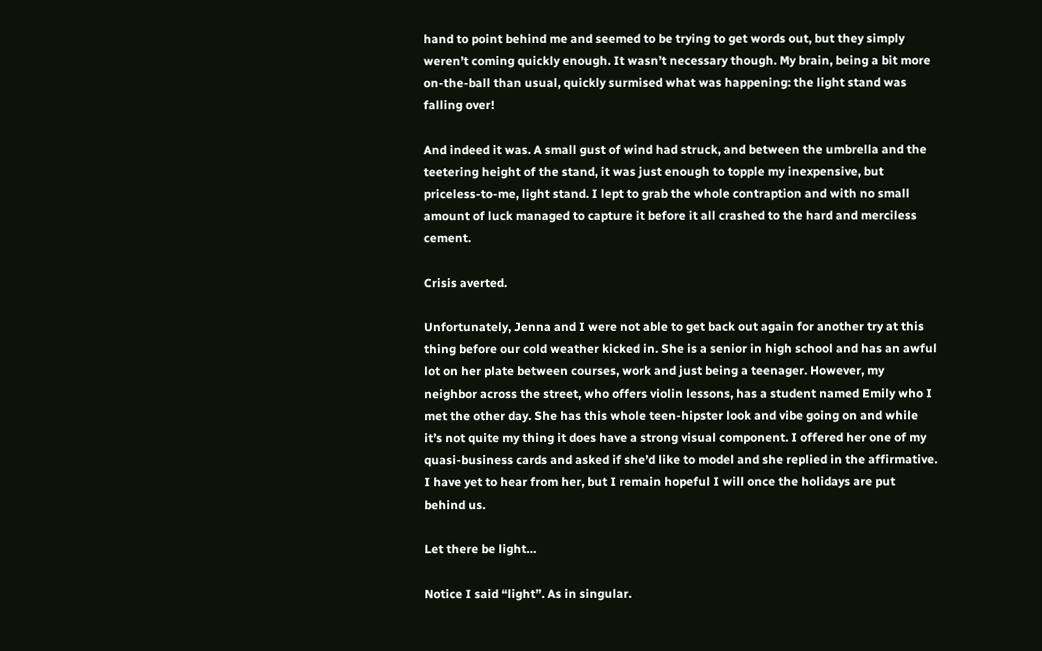hand to point behind me and seemed to be trying to get words out, but they simply weren’t coming quickly enough. It wasn’t necessary though. My brain, being a bit more on-the-ball than usual, quickly surmised what was happening: the light stand was falling over!

And indeed it was. A small gust of wind had struck, and between the umbrella and the teetering height of the stand, it was just enough to topple my inexpensive, but priceless-to-me, light stand. I lept to grab the whole contraption and with no small amount of luck managed to capture it before it all crashed to the hard and merciless cement.

Crisis averted.

Unfortunately, Jenna and I were not able to get back out again for another try at this thing before our cold weather kicked in. She is a senior in high school and has an awful lot on her plate between courses, work and just being a teenager. However, my neighbor across the street, who offers violin lessons, has a student named Emily who I met the other day. She has this whole teen-hipster look and vibe going on and while it’s not quite my thing it does have a strong visual component. I offered her one of my quasi-business cards and asked if she’d like to model and she replied in the affirmative. I have yet to hear from her, but I remain hopeful I will once the holidays are put behind us.

Let there be light…

Notice I said “light”. As in singular.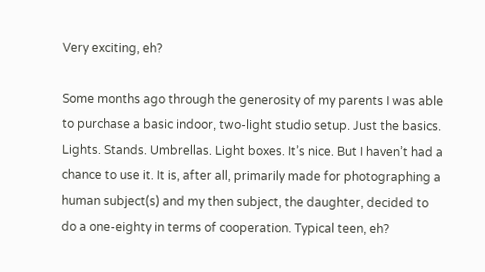Very exciting, eh?

Some months ago through the generosity of my parents I was able to purchase a basic indoor, two-light studio setup. Just the basics. Lights. Stands. Umbrellas. Light boxes. It’s nice. But I haven’t had a chance to use it. It is, after all, primarily made for photographing a human subject(s) and my then subject, the daughter, decided to do a one-eighty in terms of cooperation. Typical teen, eh?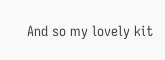And so my lovely kit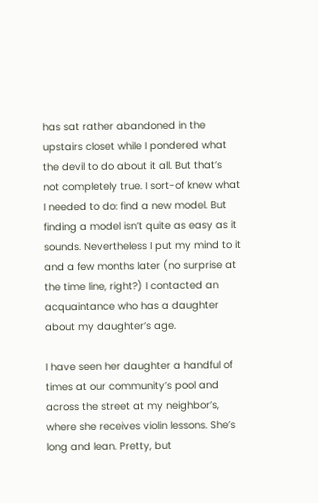has sat rather abandoned in the upstairs closet while I pondered what the devil to do about it all. But that’s not completely true. I sort-of knew what I needed to do: find a new model. But finding a model isn’t quite as easy as it sounds. Nevertheless I put my mind to it and a few months later (no surprise at the time line, right?) I contacted an acquaintance who has a daughter about my daughter’s age.

I have seen her daughter a handful of times at our community’s pool and across the street at my neighbor’s, where she receives violin lessons. She’s long and lean. Pretty, but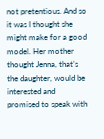not pretentious. And so it was I thought she might make for a good model. Her mother thought Jenna, that’s the daughter, would be interested and promised to speak with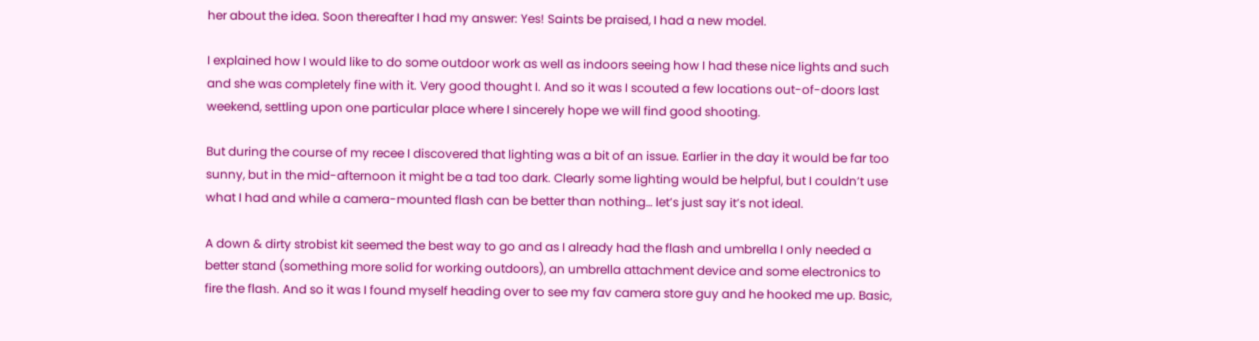her about the idea. Soon thereafter I had my answer: Yes! Saints be praised, I had a new model.

I explained how I would like to do some outdoor work as well as indoors seeing how I had these nice lights and such and she was completely fine with it. Very good thought I. And so it was I scouted a few locations out-of-doors last weekend, settling upon one particular place where I sincerely hope we will find good shooting.

But during the course of my recee I discovered that lighting was a bit of an issue. Earlier in the day it would be far too sunny, but in the mid-afternoon it might be a tad too dark. Clearly some lighting would be helpful, but I couldn’t use what I had and while a camera-mounted flash can be better than nothing… let’s just say it’s not ideal.

A down & dirty strobist kit seemed the best way to go and as I already had the flash and umbrella I only needed a better stand (something more solid for working outdoors), an umbrella attachment device and some electronics to fire the flash. And so it was I found myself heading over to see my fav camera store guy and he hooked me up. Basic,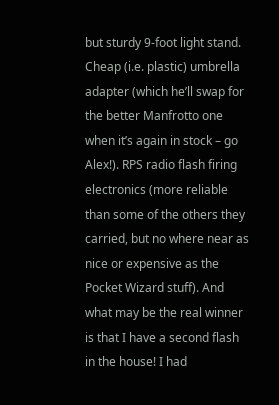but sturdy 9-foot light stand. Cheap (i.e. plastic) umbrella adapter (which he’ll swap for the better Manfrotto one when it’s again in stock – go Alex!). RPS radio flash firing electronics (more reliable than some of the others they carried, but no where near as nice or expensive as the Pocket Wizard stuff). And what may be the real winner is that I have a second flash in the house! I had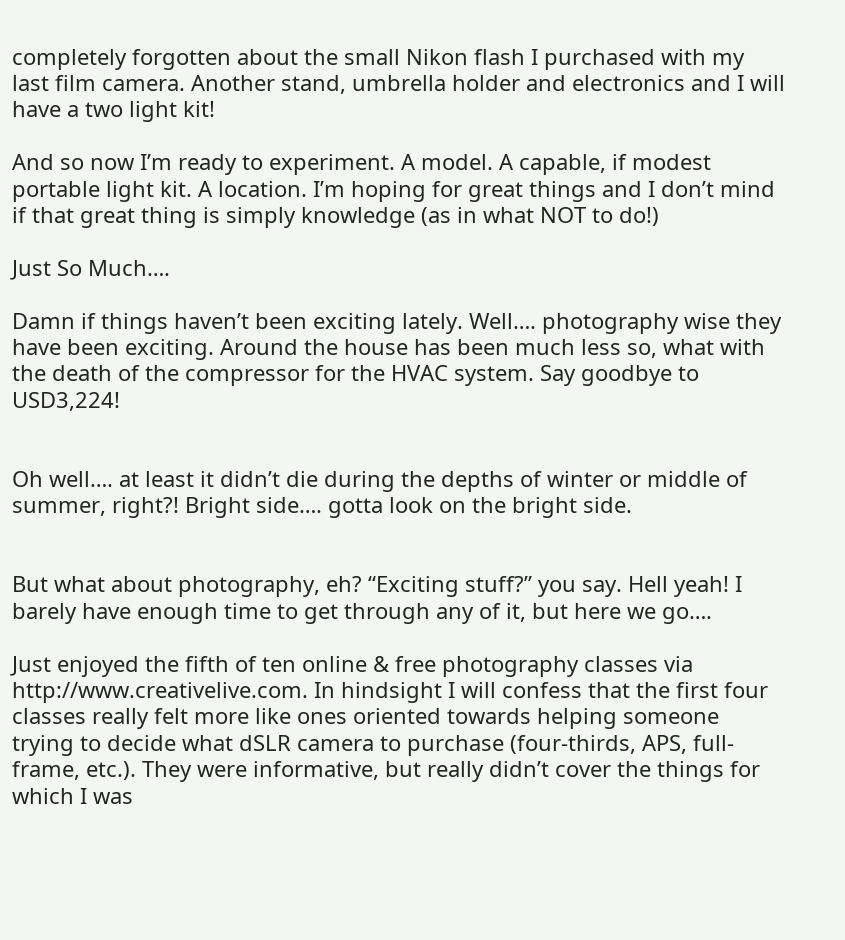completely forgotten about the small Nikon flash I purchased with my last film camera. Another stand, umbrella holder and electronics and I will have a two light kit!

And so now I’m ready to experiment. A model. A capable, if modest portable light kit. A location. I’m hoping for great things and I don’t mind if that great thing is simply knowledge (as in what NOT to do!)

Just So Much….

Damn if things haven’t been exciting lately. Well…. photography wise they have been exciting. Around the house has been much less so, what with the death of the compressor for the HVAC system. Say goodbye to USD3,224!


Oh well…. at least it didn’t die during the depths of winter or middle of summer, right?! Bright side…. gotta look on the bright side.


But what about photography, eh? “Exciting stuff?” you say. Hell yeah! I barely have enough time to get through any of it, but here we go….

Just enjoyed the fifth of ten online & free photography classes via http://www.creativelive.com. In hindsight I will confess that the first four classes really felt more like ones oriented towards helping someone trying to decide what dSLR camera to purchase (four-thirds, APS, full-frame, etc.). They were informative, but really didn’t cover the things for which I was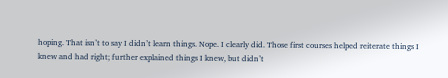hoping. That isn’t to say I didn’t learn things. Nope. I clearly did. Those first courses helped reiterate things I knew and had right; further explained things I knew, but didn’t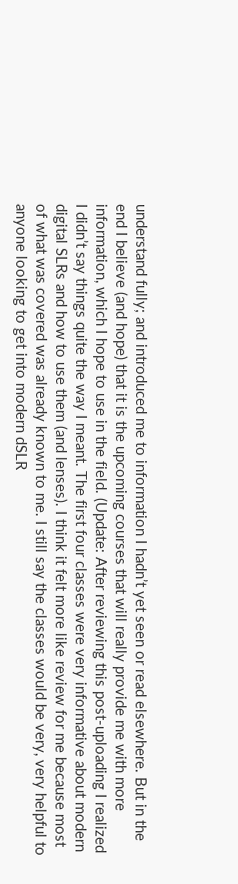understand fully; and introduced me to information I hadn’t yet seen or read elsewhere. But in the end I believe (and hope) that it is the upcoming courses that will really provide me with more information, which I hope to use in the field. (Update: After reviewing this post-uploading I realized I didn’t say things quite the way I meant. The first four classes were very informative about modern digital SLRs and how to use them (and lenses). I think it felt more like review for me because most of what was covered was already known to me. I still say the classes would be very, very helpful to anyone looking to get into modern dSLR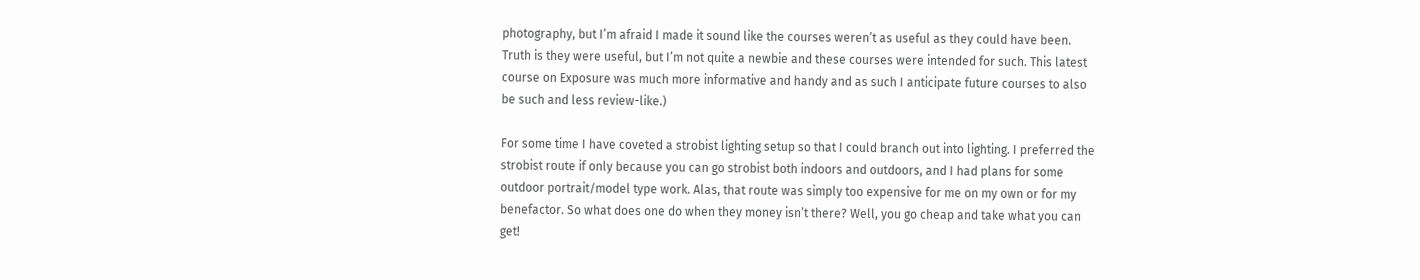photography, but I’m afraid I made it sound like the courses weren’t as useful as they could have been. Truth is they were useful, but I’m not quite a newbie and these courses were intended for such. This latest course on Exposure was much more informative and handy and as such I anticipate future courses to also be such and less review-like.)

For some time I have coveted a strobist lighting setup so that I could branch out into lighting. I preferred the strobist route if only because you can go strobist both indoors and outdoors, and I had plans for some outdoor portrait/model type work. Alas, that route was simply too expensive for me on my own or for my benefactor. So what does one do when they money isn’t there? Well, you go cheap and take what you can get!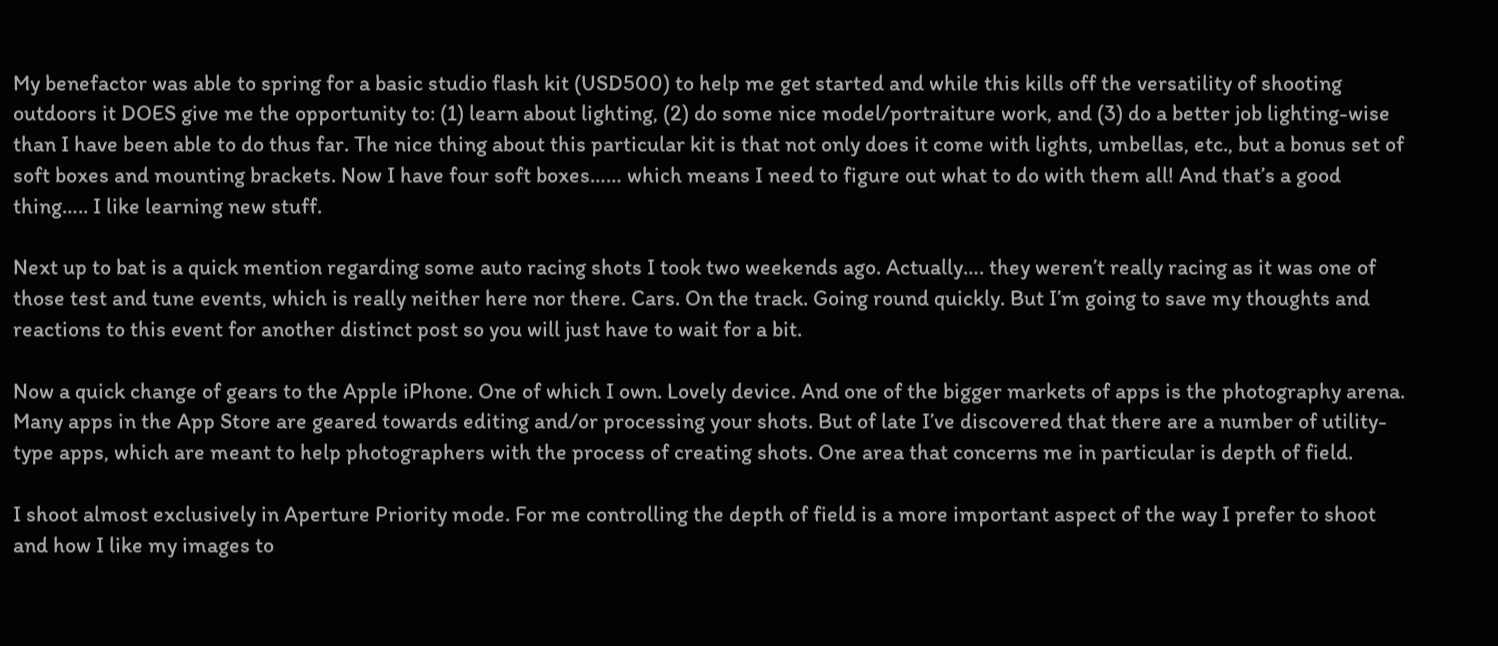My benefactor was able to spring for a basic studio flash kit (USD500) to help me get started and while this kills off the versatility of shooting outdoors it DOES give me the opportunity to: (1) learn about lighting, (2) do some nice model/portraiture work, and (3) do a better job lighting-wise than I have been able to do thus far. The nice thing about this particular kit is that not only does it come with lights, umbellas, etc., but a bonus set of soft boxes and mounting brackets. Now I have four soft boxes…… which means I need to figure out what to do with them all! And that’s a good thing….. I like learning new stuff.

Next up to bat is a quick mention regarding some auto racing shots I took two weekends ago. Actually…. they weren’t really racing as it was one of those test and tune events, which is really neither here nor there. Cars. On the track. Going round quickly. But I’m going to save my thoughts and reactions to this event for another distinct post so you will just have to wait for a bit.

Now a quick change of gears to the Apple iPhone. One of which I own. Lovely device. And one of the bigger markets of apps is the photography arena. Many apps in the App Store are geared towards editing and/or processing your shots. But of late I’ve discovered that there are a number of utility-type apps, which are meant to help photographers with the process of creating shots. One area that concerns me in particular is depth of field.

I shoot almost exclusively in Aperture Priority mode. For me controlling the depth of field is a more important aspect of the way I prefer to shoot and how I like my images to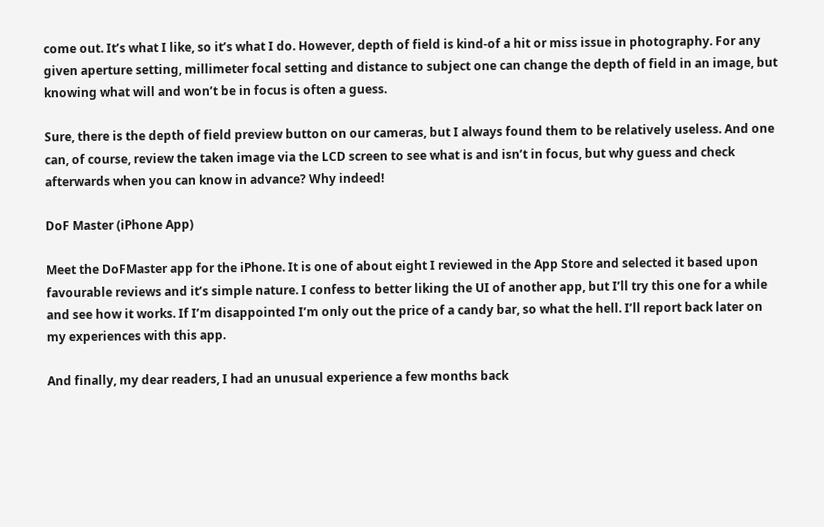come out. It’s what I like, so it’s what I do. However, depth of field is kind-of a hit or miss issue in photography. For any given aperture setting, millimeter focal setting and distance to subject one can change the depth of field in an image, but knowing what will and won’t be in focus is often a guess.

Sure, there is the depth of field preview button on our cameras, but I always found them to be relatively useless. And one can, of course, review the taken image via the LCD screen to see what is and isn’t in focus, but why guess and check afterwards when you can know in advance? Why indeed!

DoF Master (iPhone App)

Meet the DoFMaster app for the iPhone. It is one of about eight I reviewed in the App Store and selected it based upon favourable reviews and it’s simple nature. I confess to better liking the UI of another app, but I’ll try this one for a while and see how it works. If I’m disappointed I’m only out the price of a candy bar, so what the hell. I’ll report back later on my experiences with this app.

And finally, my dear readers, I had an unusual experience a few months back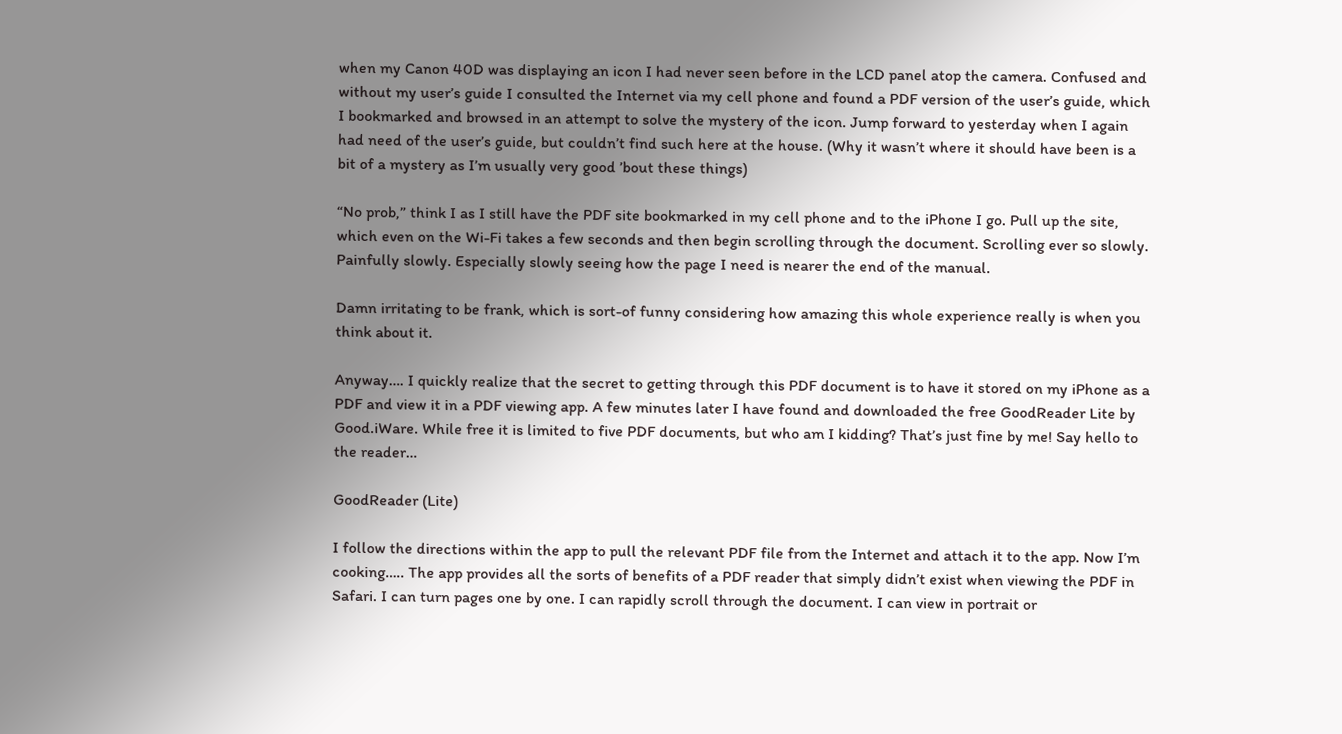when my Canon 40D was displaying an icon I had never seen before in the LCD panel atop the camera. Confused and without my user’s guide I consulted the Internet via my cell phone and found a PDF version of the user’s guide, which I bookmarked and browsed in an attempt to solve the mystery of the icon. Jump forward to yesterday when I again had need of the user’s guide, but couldn’t find such here at the house. (Why it wasn’t where it should have been is a bit of a mystery as I’m usually very good ’bout these things)

“No prob,” think I as I still have the PDF site bookmarked in my cell phone and to the iPhone I go. Pull up the site, which even on the Wi-Fi takes a few seconds and then begin scrolling through the document. Scrolling ever so slowly. Painfully slowly. Especially slowly seeing how the page I need is nearer the end of the manual.

Damn irritating to be frank, which is sort-of funny considering how amazing this whole experience really is when you think about it.

Anyway…. I quickly realize that the secret to getting through this PDF document is to have it stored on my iPhone as a PDF and view it in a PDF viewing app. A few minutes later I have found and downloaded the free GoodReader Lite by Good.iWare. While free it is limited to five PDF documents, but who am I kidding? That’s just fine by me! Say hello to the reader…

GoodReader (Lite)

I follow the directions within the app to pull the relevant PDF file from the Internet and attach it to the app. Now I’m cooking….. The app provides all the sorts of benefits of a PDF reader that simply didn’t exist when viewing the PDF in Safari. I can turn pages one by one. I can rapidly scroll through the document. I can view in portrait or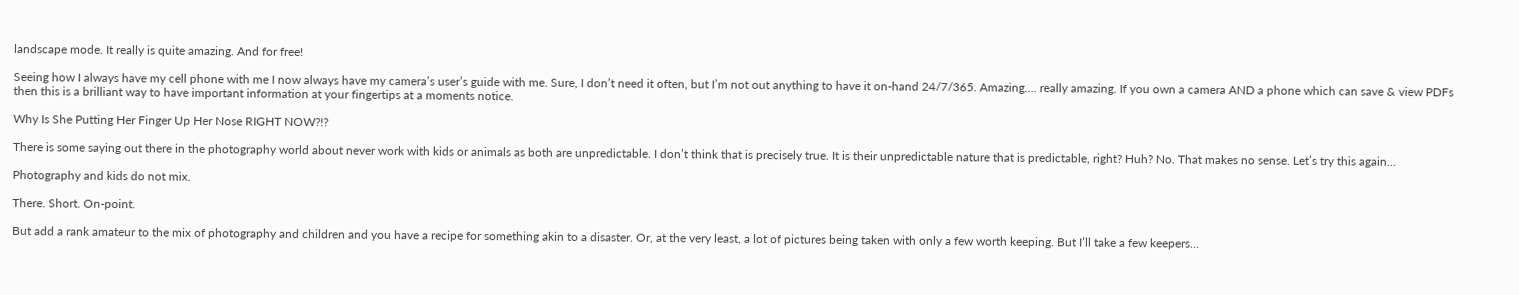landscape mode. It really is quite amazing. And for free!

Seeing how I always have my cell phone with me I now always have my camera’s user’s guide with me. Sure, I don’t need it often, but I’m not out anything to have it on-hand 24/7/365. Amazing…. really amazing. If you own a camera AND a phone which can save & view PDFs then this is a brilliant way to have important information at your fingertips at a moments notice.

Why Is She Putting Her Finger Up Her Nose RIGHT NOW?!?

There is some saying out there in the photography world about never work with kids or animals as both are unpredictable. I don’t think that is precisely true. It is their unpredictable nature that is predictable, right? Huh? No. That makes no sense. Let’s try this again…

Photography and kids do not mix.

There. Short. On-point.

But add a rank amateur to the mix of photography and children and you have a recipe for something akin to a disaster. Or, at the very least, a lot of pictures being taken with only a few worth keeping. But I’ll take a few keepers…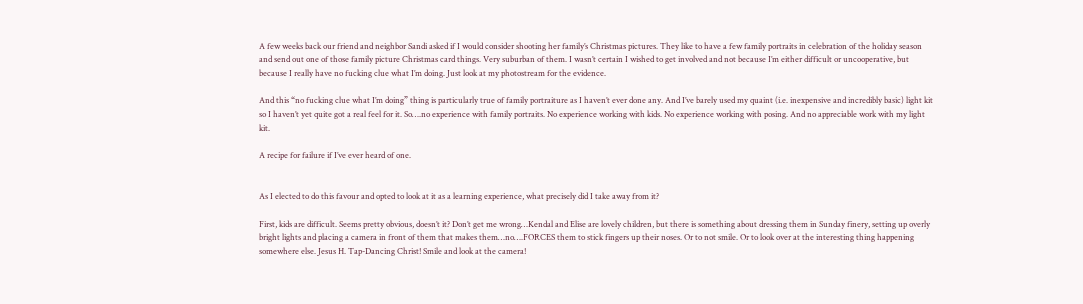A few weeks back our friend and neighbor Sandi asked if I would consider shooting her family’s Christmas pictures. They like to have a few family portraits in celebration of the holiday season and send out one of those family picture Christmas card things. Very suburban of them. I wasn’t certain I wished to get involved and not because I’m either difficult or uncooperative, but because I really have no fucking clue what I’m doing. Just look at my photostream for the evidence.

And this “no fucking clue what I’m doing” thing is particularly true of family portraiture as I haven’t ever done any. And I’ve barely used my quaint (i.e. inexpensive and incredibly basic) light kit so I haven’t yet quite got a real feel for it. So….no experience with family portraits. No experience working with kids. No experience working with posing. And no appreciable work with my light kit.

A recipe for failure if I’ve ever heard of one.


As I elected to do this favour and opted to look at it as a learning experience, what precisely did I take away from it?

First, kids are difficult. Seems pretty obvious, doesn’t it? Don’t get me wrong…Kendal and Elise are lovely children, but there is something about dressing them in Sunday finery, setting up overly bright lights and placing a camera in front of them that makes them…no….FORCES them to stick fingers up their noses. Or to not smile. Or to look over at the interesting thing happening somewhere else. Jesus H. Tap-Dancing Christ! Smile and look at the camera!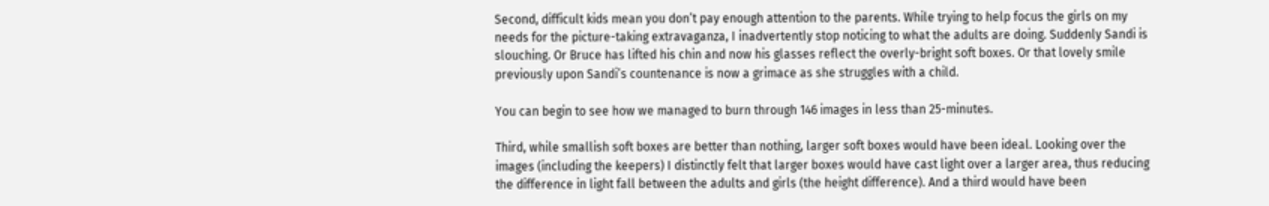Second, difficult kids mean you don’t pay enough attention to the parents. While trying to help focus the girls on my needs for the picture-taking extravaganza, I inadvertently stop noticing to what the adults are doing. Suddenly Sandi is slouching. Or Bruce has lifted his chin and now his glasses reflect the overly-bright soft boxes. Or that lovely smile previously upon Sandi’s countenance is now a grimace as she struggles with a child.

You can begin to see how we managed to burn through 146 images in less than 25-minutes.

Third, while smallish soft boxes are better than nothing, larger soft boxes would have been ideal. Looking over the images (including the keepers) I distinctly felt that larger boxes would have cast light over a larger area, thus reducing the difference in light fall between the adults and girls (the height difference). And a third would have been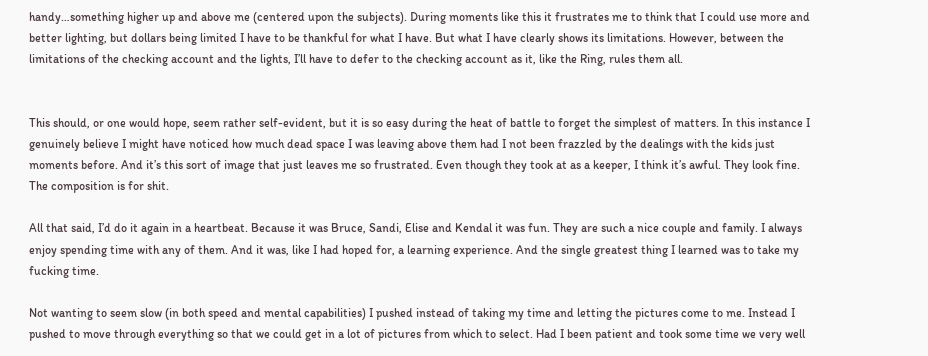handy…something higher up and above me (centered upon the subjects). During moments like this it frustrates me to think that I could use more and better lighting, but dollars being limited I have to be thankful for what I have. But what I have clearly shows its limitations. However, between the limitations of the checking account and the lights, I’ll have to defer to the checking account as it, like the Ring, rules them all.


This should, or one would hope, seem rather self-evident, but it is so easy during the heat of battle to forget the simplest of matters. In this instance I genuinely believe I might have noticed how much dead space I was leaving above them had I not been frazzled by the dealings with the kids just moments before. And it’s this sort of image that just leaves me so frustrated. Even though they took at as a keeper, I think it’s awful. They look fine. The composition is for shit.

All that said, I’d do it again in a heartbeat. Because it was Bruce, Sandi, Elise and Kendal it was fun. They are such a nice couple and family. I always enjoy spending time with any of them. And it was, like I had hoped for, a learning experience. And the single greatest thing I learned was to take my fucking time.

Not wanting to seem slow (in both speed and mental capabilities) I pushed instead of taking my time and letting the pictures come to me. Instead I pushed to move through everything so that we could get in a lot of pictures from which to select. Had I been patient and took some time we very well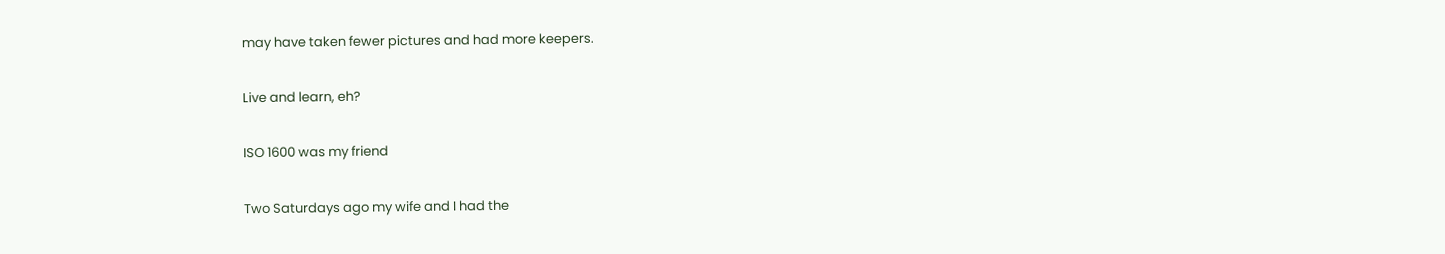may have taken fewer pictures and had more keepers.

Live and learn, eh?

ISO 1600 was my friend

Two Saturdays ago my wife and I had the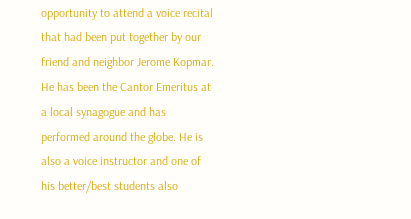opportunity to attend a voice recital that had been put together by our friend and neighbor Jerome Kopmar. He has been the Cantor Emeritus at a local synagogue and has performed around the globe. He is also a voice instructor and one of his better/best students also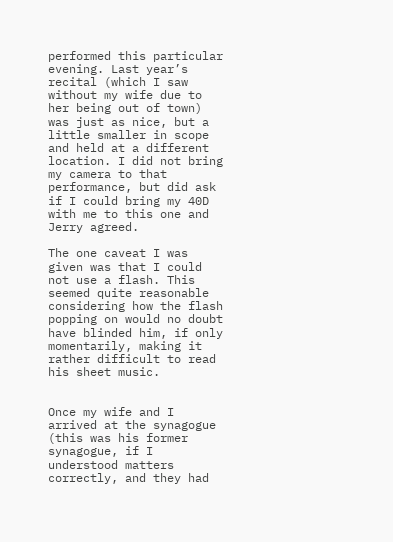performed this particular evening. Last year’s recital (which I saw without my wife due to her being out of town) was just as nice, but a little smaller in scope and held at a different location. I did not bring my camera to that performance, but did ask if I could bring my 40D with me to this one and Jerry agreed.

The one caveat I was given was that I could not use a flash. This seemed quite reasonable considering how the flash popping on would no doubt have blinded him, if only momentarily, making it rather difficult to read his sheet music.


Once my wife and I arrived at the synagogue (this was his former synagogue, if I understood matters correctly, and they had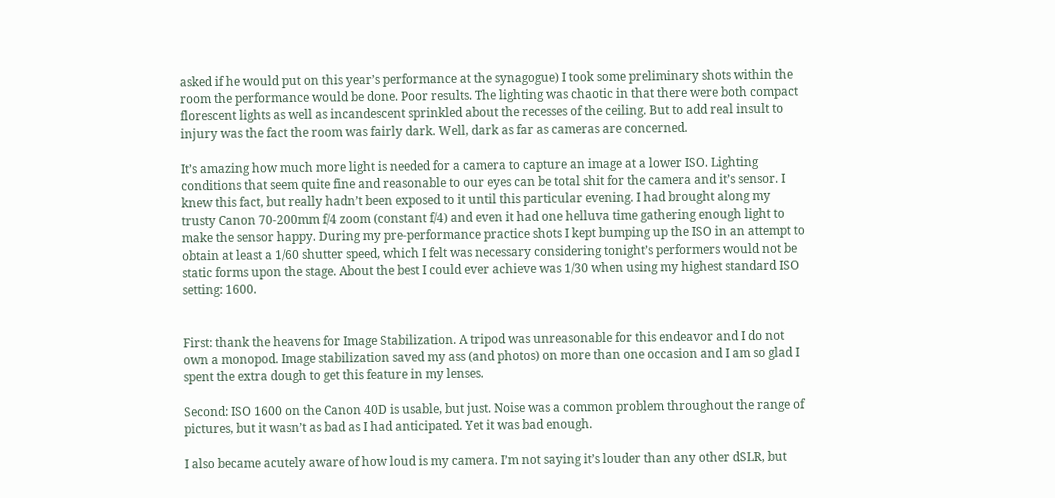asked if he would put on this year’s performance at the synagogue) I took some preliminary shots within the room the performance would be done. Poor results. The lighting was chaotic in that there were both compact florescent lights as well as incandescent sprinkled about the recesses of the ceiling. But to add real insult to injury was the fact the room was fairly dark. Well, dark as far as cameras are concerned.

It’s amazing how much more light is needed for a camera to capture an image at a lower ISO. Lighting conditions that seem quite fine and reasonable to our eyes can be total shit for the camera and it’s sensor. I knew this fact, but really hadn’t been exposed to it until this particular evening. I had brought along my trusty Canon 70-200mm f/4 zoom (constant f/4) and even it had one helluva time gathering enough light to make the sensor happy. During my pre-performance practice shots I kept bumping up the ISO in an attempt to obtain at least a 1/60 shutter speed, which I felt was necessary considering tonight’s performers would not be static forms upon the stage. About the best I could ever achieve was 1/30 when using my highest standard ISO setting: 1600.


First: thank the heavens for Image Stabilization. A tripod was unreasonable for this endeavor and I do not own a monopod. Image stabilization saved my ass (and photos) on more than one occasion and I am so glad I spent the extra dough to get this feature in my lenses.

Second: ISO 1600 on the Canon 40D is usable, but just. Noise was a common problem throughout the range of pictures, but it wasn’t as bad as I had anticipated. Yet it was bad enough.

I also became acutely aware of how loud is my camera. I’m not saying it’s louder than any other dSLR, but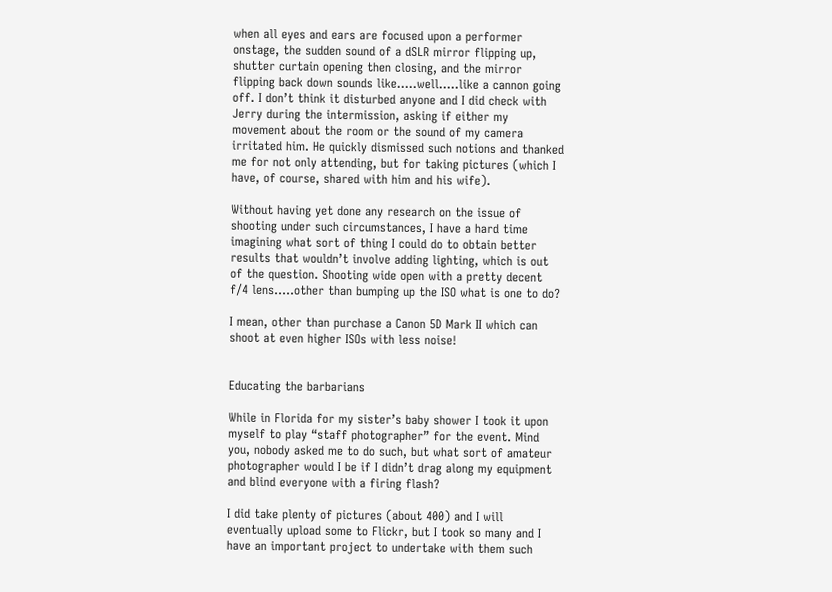when all eyes and ears are focused upon a performer onstage, the sudden sound of a dSLR mirror flipping up, shutter curtain opening then closing, and the mirror flipping back down sounds like…..well…..like a cannon going off. I don’t think it disturbed anyone and I did check with Jerry during the intermission, asking if either my movement about the room or the sound of my camera irritated him. He quickly dismissed such notions and thanked me for not only attending, but for taking pictures (which I have, of course, shared with him and his wife).

Without having yet done any research on the issue of shooting under such circumstances, I have a hard time imagining what sort of thing I could do to obtain better results that wouldn’t involve adding lighting, which is out of the question. Shooting wide open with a pretty decent f/4 lens…..other than bumping up the ISO what is one to do?

I mean, other than purchase a Canon 5D Mark II which can shoot at even higher ISOs with less noise!


Educating the barbarians

While in Florida for my sister’s baby shower I took it upon myself to play “staff photographer” for the event. Mind you, nobody asked me to do such, but what sort of amateur photographer would I be if I didn’t drag along my equipment and blind everyone with a firing flash?

I did take plenty of pictures (about 400) and I will eventually upload some to Flickr, but I took so many and I have an important project to undertake with them such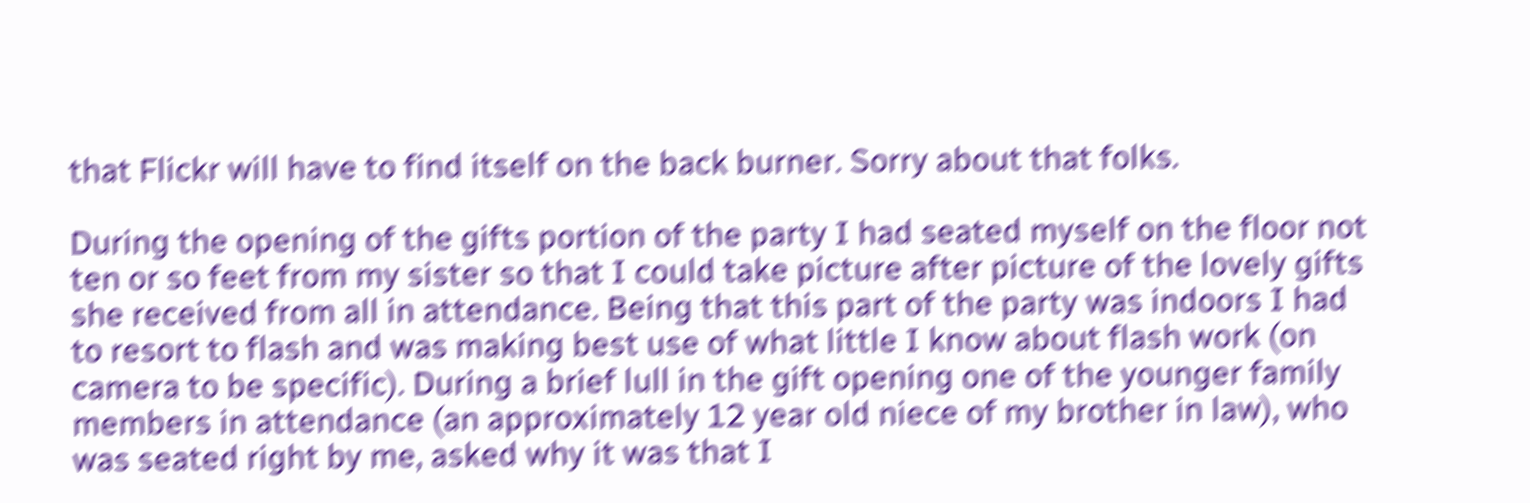that Flickr will have to find itself on the back burner. Sorry about that folks.

During the opening of the gifts portion of the party I had seated myself on the floor not ten or so feet from my sister so that I could take picture after picture of the lovely gifts she received from all in attendance. Being that this part of the party was indoors I had to resort to flash and was making best use of what little I know about flash work (on camera to be specific). During a brief lull in the gift opening one of the younger family members in attendance (an approximately 12 year old niece of my brother in law), who was seated right by me, asked why it was that I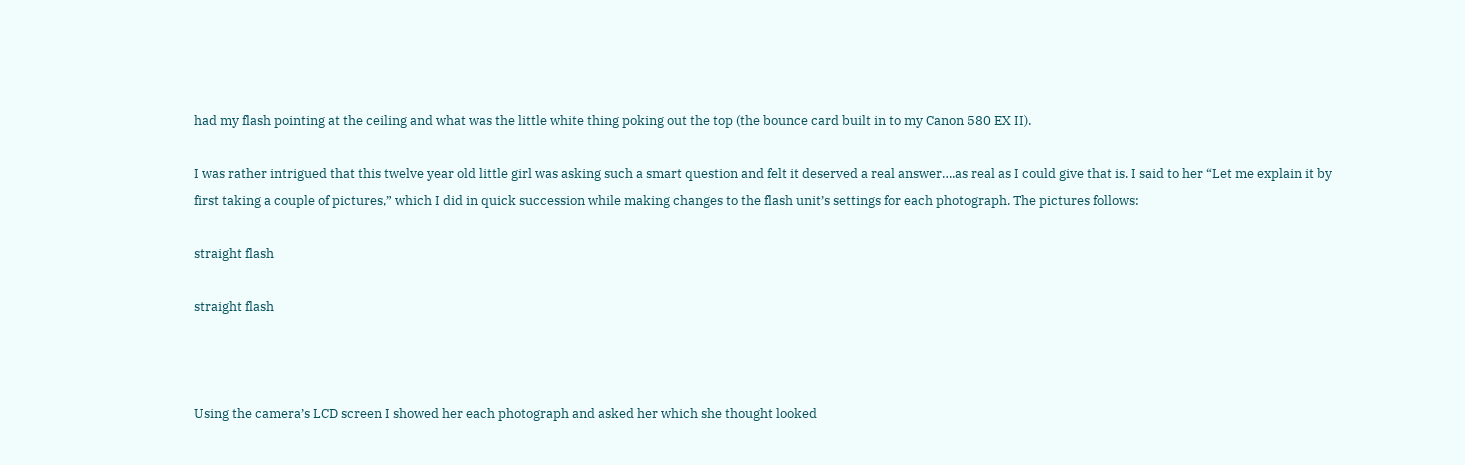had my flash pointing at the ceiling and what was the little white thing poking out the top (the bounce card built in to my Canon 580 EX II).

I was rather intrigued that this twelve year old little girl was asking such a smart question and felt it deserved a real answer….as real as I could give that is. I said to her “Let me explain it by first taking a couple of pictures,” which I did in quick succession while making changes to the flash unit’s settings for each photograph. The pictures follows:

straight flash

straight flash



Using the camera’s LCD screen I showed her each photograph and asked her which she thought looked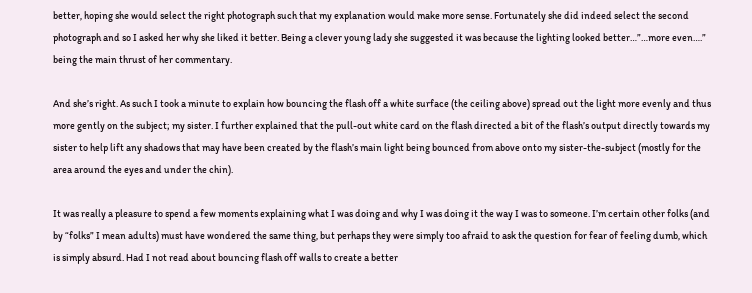better, hoping she would select the right photograph such that my explanation would make more sense. Fortunately she did indeed select the second photograph and so I asked her why she liked it better. Being a clever young lady she suggested it was because the lighting looked better…”…more even….” being the main thrust of her commentary.

And she’s right. As such I took a minute to explain how bouncing the flash off a white surface (the ceiling above) spread out the light more evenly and thus more gently on the subject; my sister. I further explained that the pull-out white card on the flash directed a bit of the flash’s output directly towards my sister to help lift any shadows that may have been created by the flash’s main light being bounced from above onto my sister-the-subject (mostly for the area around the eyes and under the chin).

It was really a pleasure to spend a few moments explaining what I was doing and why I was doing it the way I was to someone. I’m certain other folks (and by “folks” I mean adults) must have wondered the same thing, but perhaps they were simply too afraid to ask the question for fear of feeling dumb, which is simply absurd. Had I not read about bouncing flash off walls to create a better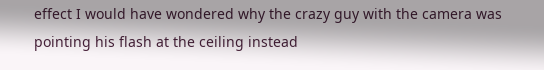effect I would have wondered why the crazy guy with the camera was pointing his flash at the ceiling instead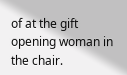of at the gift opening woman in the chair.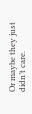Or maybe they just didn’t care.